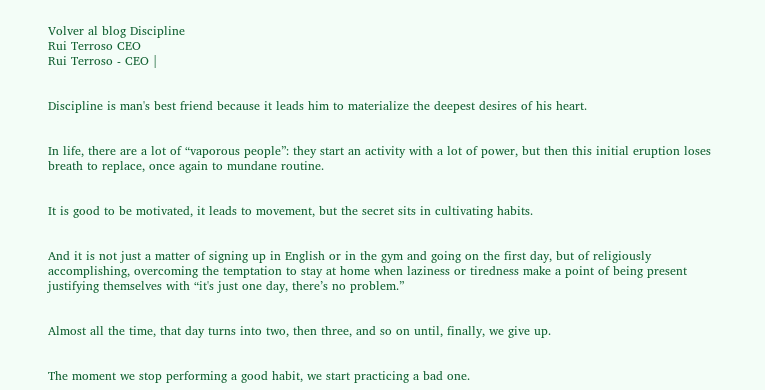Volver al blog Discipline
Rui Terroso CEO
Rui Terroso - CEO |


Discipline is man's best friend because it leads him to materialize the deepest desires of his heart.


In life, there are a lot of “vaporous people”: they start an activity with a lot of power, but then this initial eruption loses breath to replace, once again to mundane routine.


It is good to be motivated, it leads to movement, but the secret sits in cultivating habits.


And it is not just a matter of signing up in English or in the gym and going on the first day, but of religiously accomplishing, overcoming the temptation to stay at home when laziness or tiredness make a point of being present justifying themselves with “it's just one day, there’s no problem.”


Almost all the time, that day turns into two, then three, and so on until, finally, we give up.


The moment we stop performing a good habit, we start practicing a bad one.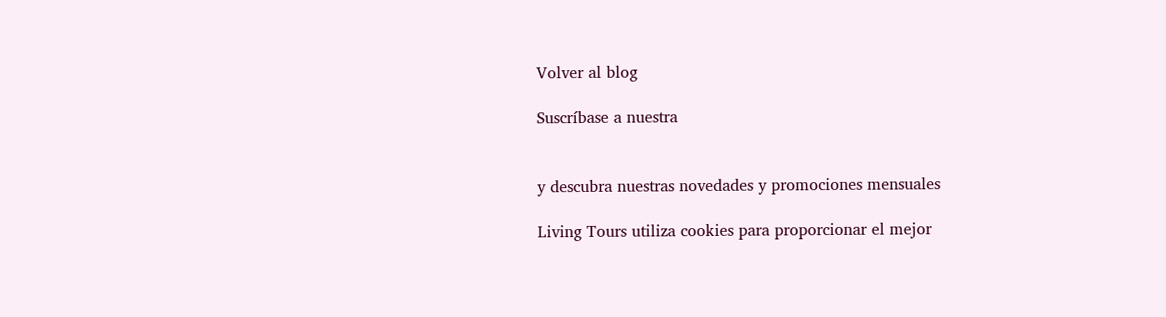Volver al blog

Suscríbase a nuestra


y descubra nuestras novedades y promociones mensuales

Living Tours utiliza cookies para proporcionar el mejor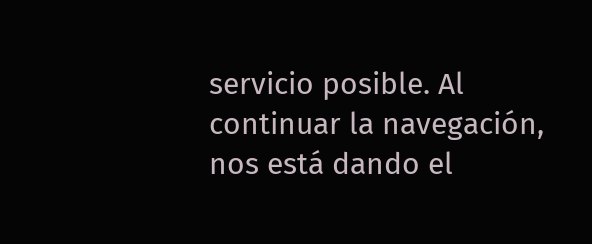servicio posible. Al continuar la navegación, nos está dando el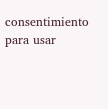consentimiento para usar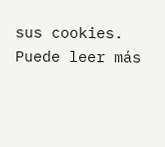sus cookies. Puede leer más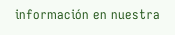información en nuestra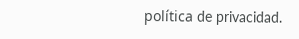política de privacidad.